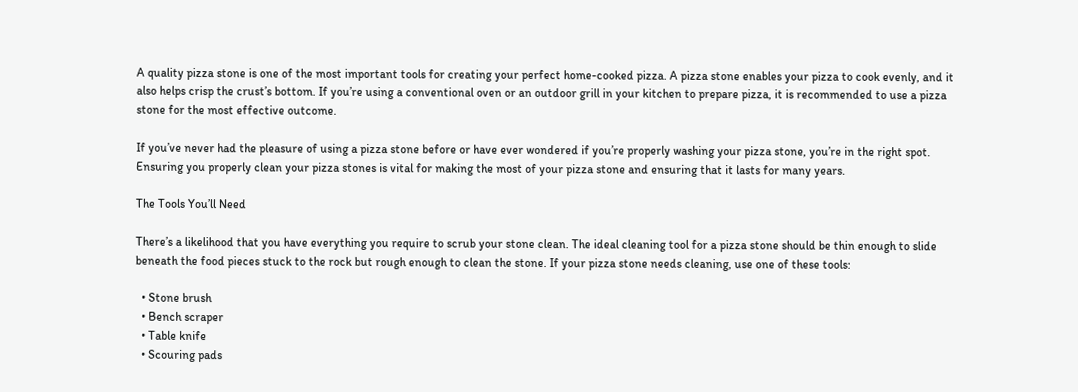A quality pizza stone is one of the most important tools for creating your perfect home-cooked pizza. A pizza stone enables your pizza to cook evenly, and it also helps crisp the crust’s bottom. If you’re using a conventional oven or an outdoor grill in your kitchen to prepare pizza, it is recommended to use a pizza stone for the most effective outcome.

If you’ve never had the pleasure of using a pizza stone before or have ever wondered if you’re properly washing your pizza stone, you’re in the right spot. Ensuring you properly clean your pizza stones is vital for making the most of your pizza stone and ensuring that it lasts for many years.

The Tools You’ll Need

There’s a likelihood that you have everything you require to scrub your stone clean. The ideal cleaning tool for a pizza stone should be thin enough to slide beneath the food pieces stuck to the rock but rough enough to clean the stone. If your pizza stone needs cleaning, use one of these tools:

  • Stone brush
  • Bench scraper
  • Table knife
  • Scouring pads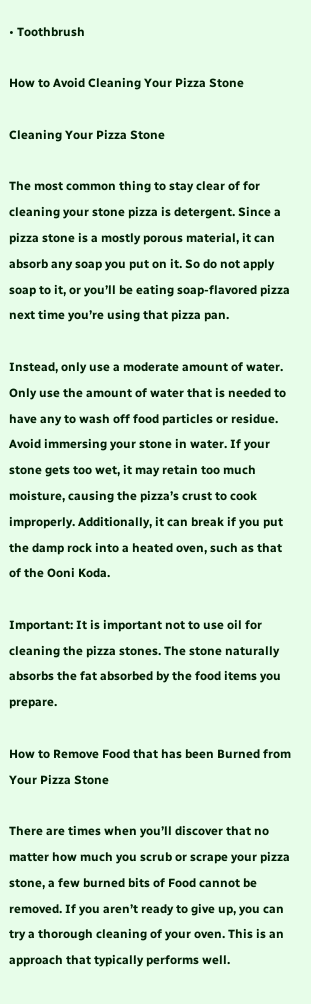• Toothbrush

How to Avoid Cleaning Your Pizza Stone

Cleaning Your Pizza Stone

The most common thing to stay clear of for cleaning your stone pizza is detergent. Since a pizza stone is a mostly porous material, it can absorb any soap you put on it. So do not apply soap to it, or you’ll be eating soap-flavored pizza next time you’re using that pizza pan.

Instead, only use a moderate amount of water. Only use the amount of water that is needed to have any to wash off food particles or residue. Avoid immersing your stone in water. If your stone gets too wet, it may retain too much moisture, causing the pizza’s crust to cook improperly. Additionally, it can break if you put the damp rock into a heated oven, such as that of the Ooni Koda.

Important: It is important not to use oil for cleaning the pizza stones. The stone naturally absorbs the fat absorbed by the food items you prepare.

How to Remove Food that has been Burned from Your Pizza Stone

There are times when you’ll discover that no matter how much you scrub or scrape your pizza stone, a few burned bits of Food cannot be removed. If you aren’t ready to give up, you can try a thorough cleaning of your oven. This is an approach that typically performs well.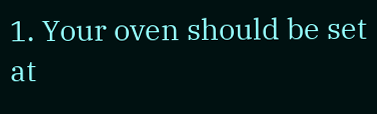1. Your oven should be set at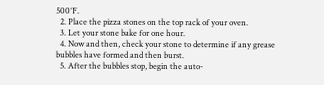500°F.
  2. Place the pizza stones on the top rack of your oven.
  3. Let your stone bake for one hour.
  4. Now and then, check your stone to determine if any grease bubbles have formed and then burst.
  5. After the bubbles stop, begin the auto-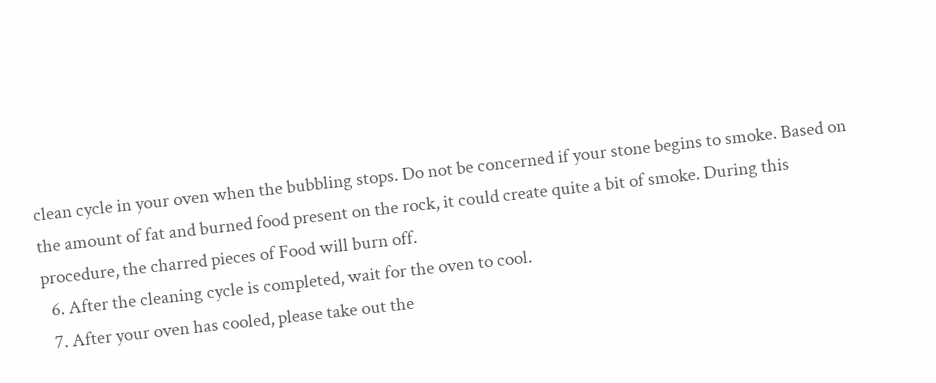clean cycle in your oven when the bubbling stops. Do not be concerned if your stone begins to smoke. Based on the amount of fat and burned food present on the rock, it could create quite a bit of smoke. During this procedure, the charred pieces of Food will burn off.
  6. After the cleaning cycle is completed, wait for the oven to cool.
  7. After your oven has cooled, please take out the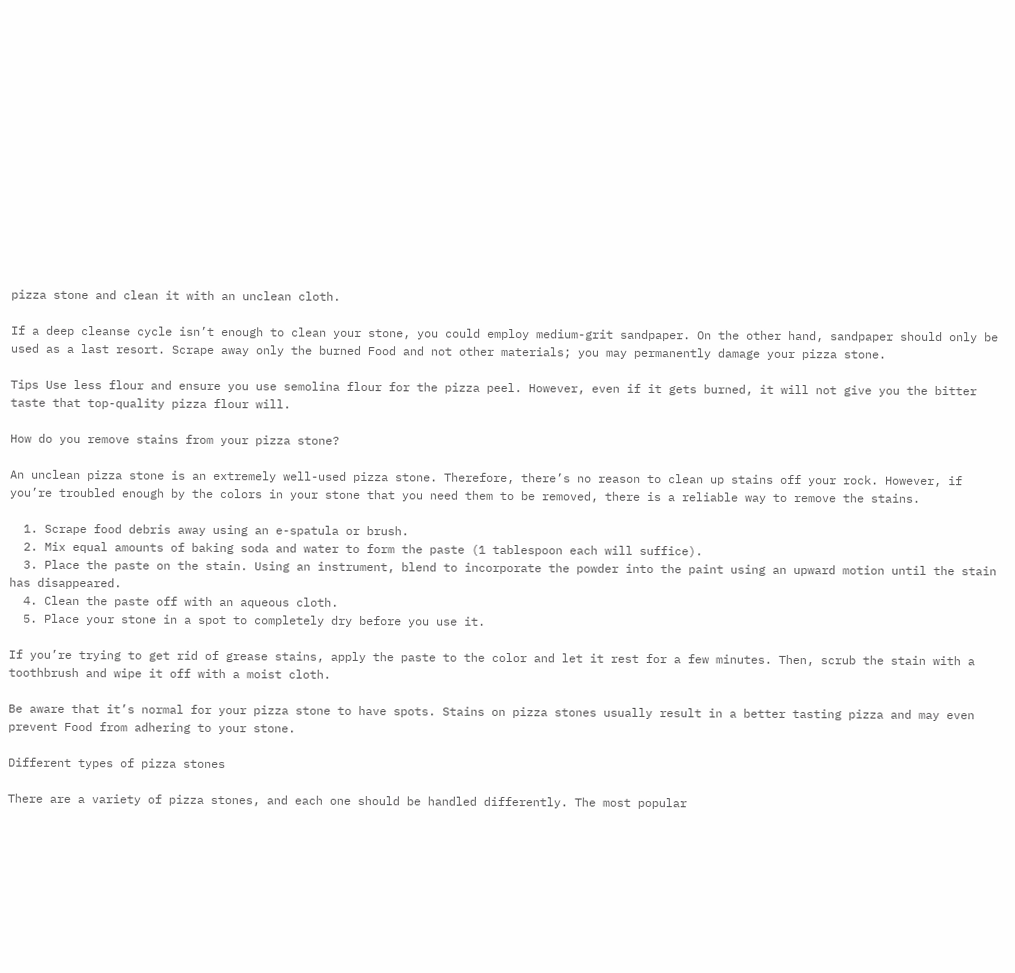pizza stone and clean it with an unclean cloth.

If a deep cleanse cycle isn’t enough to clean your stone, you could employ medium-grit sandpaper. On the other hand, sandpaper should only be used as a last resort. Scrape away only the burned Food and not other materials; you may permanently damage your pizza stone.

Tips Use less flour and ensure you use semolina flour for the pizza peel. However, even if it gets burned, it will not give you the bitter taste that top-quality pizza flour will.

How do you remove stains from your pizza stone?

An unclean pizza stone is an extremely well-used pizza stone. Therefore, there’s no reason to clean up stains off your rock. However, if you’re troubled enough by the colors in your stone that you need them to be removed, there is a reliable way to remove the stains.

  1. Scrape food debris away using an e-spatula or brush.
  2. Mix equal amounts of baking soda and water to form the paste (1 tablespoon each will suffice).
  3. Place the paste on the stain. Using an instrument, blend to incorporate the powder into the paint using an upward motion until the stain has disappeared.
  4. Clean the paste off with an aqueous cloth.
  5. Place your stone in a spot to completely dry before you use it.

If you’re trying to get rid of grease stains, apply the paste to the color and let it rest for a few minutes. Then, scrub the stain with a toothbrush and wipe it off with a moist cloth.

Be aware that it’s normal for your pizza stone to have spots. Stains on pizza stones usually result in a better tasting pizza and may even prevent Food from adhering to your stone.

Different types of pizza stones

There are a variety of pizza stones, and each one should be handled differently. The most popular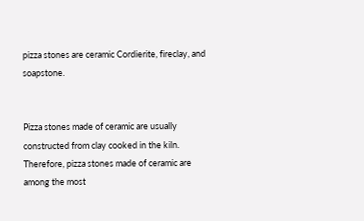pizza stones are ceramic Cordierite, fireclay, and soapstone.


Pizza stones made of ceramic are usually constructed from clay cooked in the kiln. Therefore, pizza stones made of ceramic are among the most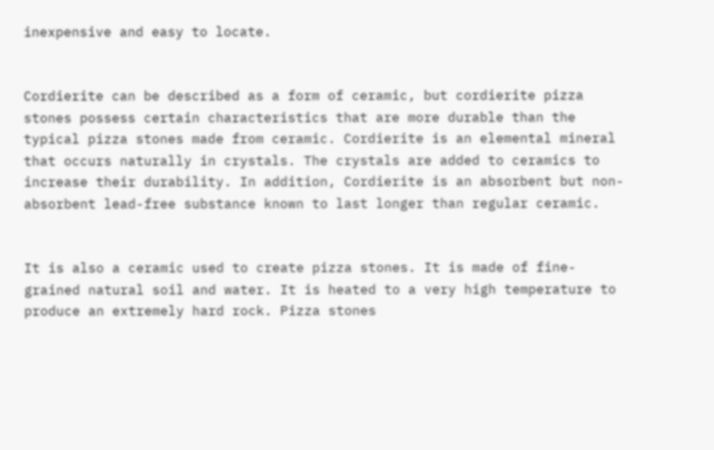inexpensive and easy to locate.


Cordierite can be described as a form of ceramic, but cordierite pizza stones possess certain characteristics that are more durable than the typical pizza stones made from ceramic. Cordierite is an elemental mineral that occurs naturally in crystals. The crystals are added to ceramics to increase their durability. In addition, Cordierite is an absorbent but non-absorbent lead-free substance known to last longer than regular ceramic.


It is also a ceramic used to create pizza stones. It is made of fine-grained natural soil and water. It is heated to a very high temperature to produce an extremely hard rock. Pizza stones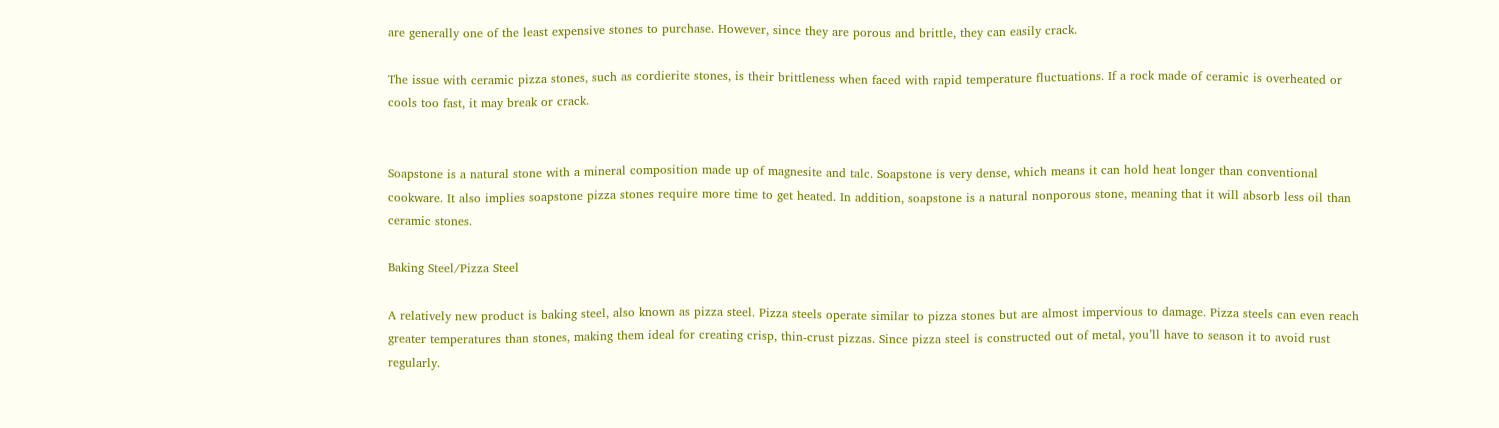are generally one of the least expensive stones to purchase. However, since they are porous and brittle, they can easily crack.

The issue with ceramic pizza stones, such as cordierite stones, is their brittleness when faced with rapid temperature fluctuations. If a rock made of ceramic is overheated or cools too fast, it may break or crack.


Soapstone is a natural stone with a mineral composition made up of magnesite and talc. Soapstone is very dense, which means it can hold heat longer than conventional cookware. It also implies soapstone pizza stones require more time to get heated. In addition, soapstone is a natural nonporous stone, meaning that it will absorb less oil than ceramic stones.

Baking Steel/Pizza Steel

A relatively new product is baking steel, also known as pizza steel. Pizza steels operate similar to pizza stones but are almost impervious to damage. Pizza steels can even reach greater temperatures than stones, making them ideal for creating crisp, thin-crust pizzas. Since pizza steel is constructed out of metal, you’ll have to season it to avoid rust regularly.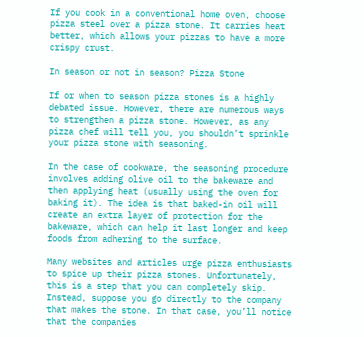If you cook in a conventional home oven, choose pizza steel over a pizza stone. It carries heat better, which allows your pizzas to have a more crispy crust.

In season or not in season? Pizza Stone

If or when to season pizza stones is a highly debated issue. However, there are numerous ways to strengthen a pizza stone. However, as any pizza chef will tell you, you shouldn’t sprinkle your pizza stone with seasoning.

In the case of cookware, the seasoning procedure involves adding olive oil to the bakeware and then applying heat (usually using the oven for baking it). The idea is that baked-in oil will create an extra layer of protection for the bakeware, which can help it last longer and keep foods from adhering to the surface.

Many websites and articles urge pizza enthusiasts to spice up their pizza stones. Unfortunately, this is a step that you can completely skip. Instead, suppose you go directly to the company that makes the stone. In that case, you’ll notice that the companies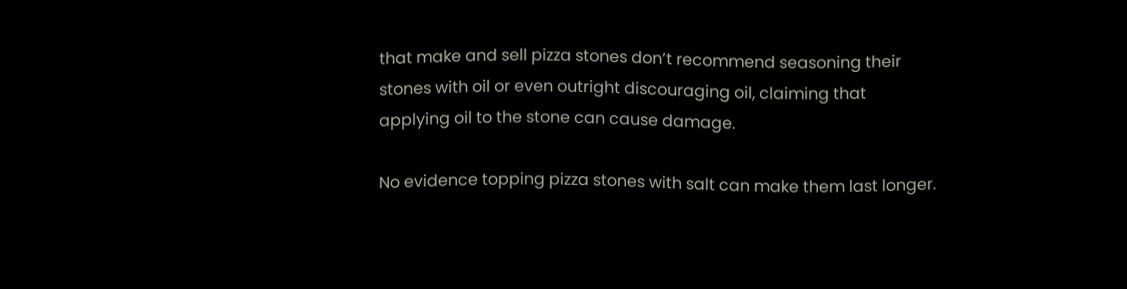that make and sell pizza stones don’t recommend seasoning their stones with oil or even outright discouraging oil, claiming that applying oil to the stone can cause damage.

No evidence topping pizza stones with salt can make them last longer.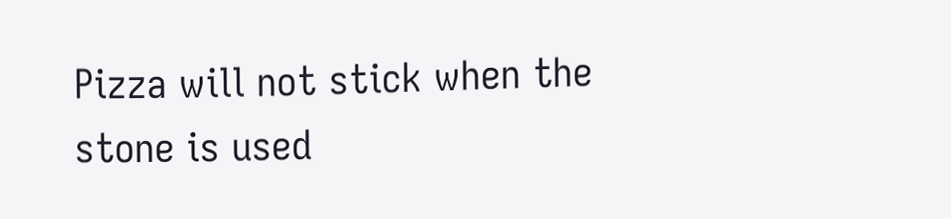Pizza will not stick when the stone is used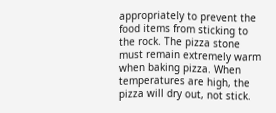appropriately to prevent the food items from sticking to the rock. The pizza stone must remain extremely warm when baking pizza. When temperatures are high, the pizza will dry out, not stick.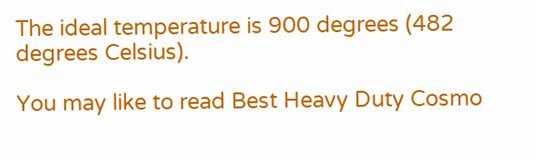The ideal temperature is 900 degrees (482 degrees Celsius).

You may like to read Best Heavy Duty Cosmo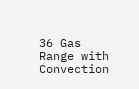36 Gas Range with Convection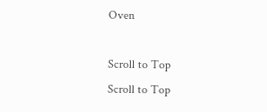Oven

Scroll to Top
Scroll to Top